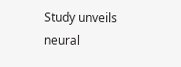Study unveils neural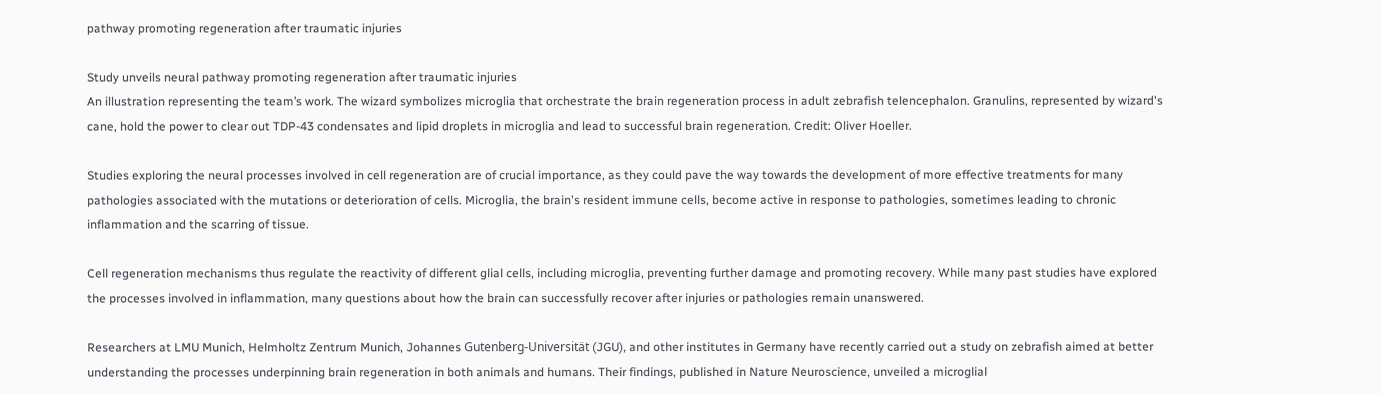pathway promoting regeneration after traumatic injuries

Study unveils neural pathway promoting regeneration after traumatic injuries
An illustration representing the team’s work. The wizard symbolizes microglia that orchestrate the brain regeneration process in adult zebrafish telencephalon. Granulins, represented by wizard's cane, hold the power to clear out TDP-43 condensates and lipid droplets in microglia and lead to successful brain regeneration. Credit: Oliver Hoeller.

Studies exploring the neural processes involved in cell regeneration are of crucial importance, as they could pave the way towards the development of more effective treatments for many pathologies associated with the mutations or deterioration of cells. Microglia, the brain's resident immune cells, become active in response to pathologies, sometimes leading to chronic inflammation and the scarring of tissue.

Cell regeneration mechanisms thus regulate the reactivity of different glial cells, including microglia, preventing further damage and promoting recovery. While many past studies have explored the processes involved in inflammation, many questions about how the brain can successfully recover after injuries or pathologies remain unanswered.

Researchers at LMU Munich, Helmholtz Zentrum Munich, Johannes Gutenberg-Universität (JGU), and other institutes in Germany have recently carried out a study on zebrafish aimed at better understanding the processes underpinning brain regeneration in both animals and humans. Their findings, published in Nature Neuroscience, unveiled a microglial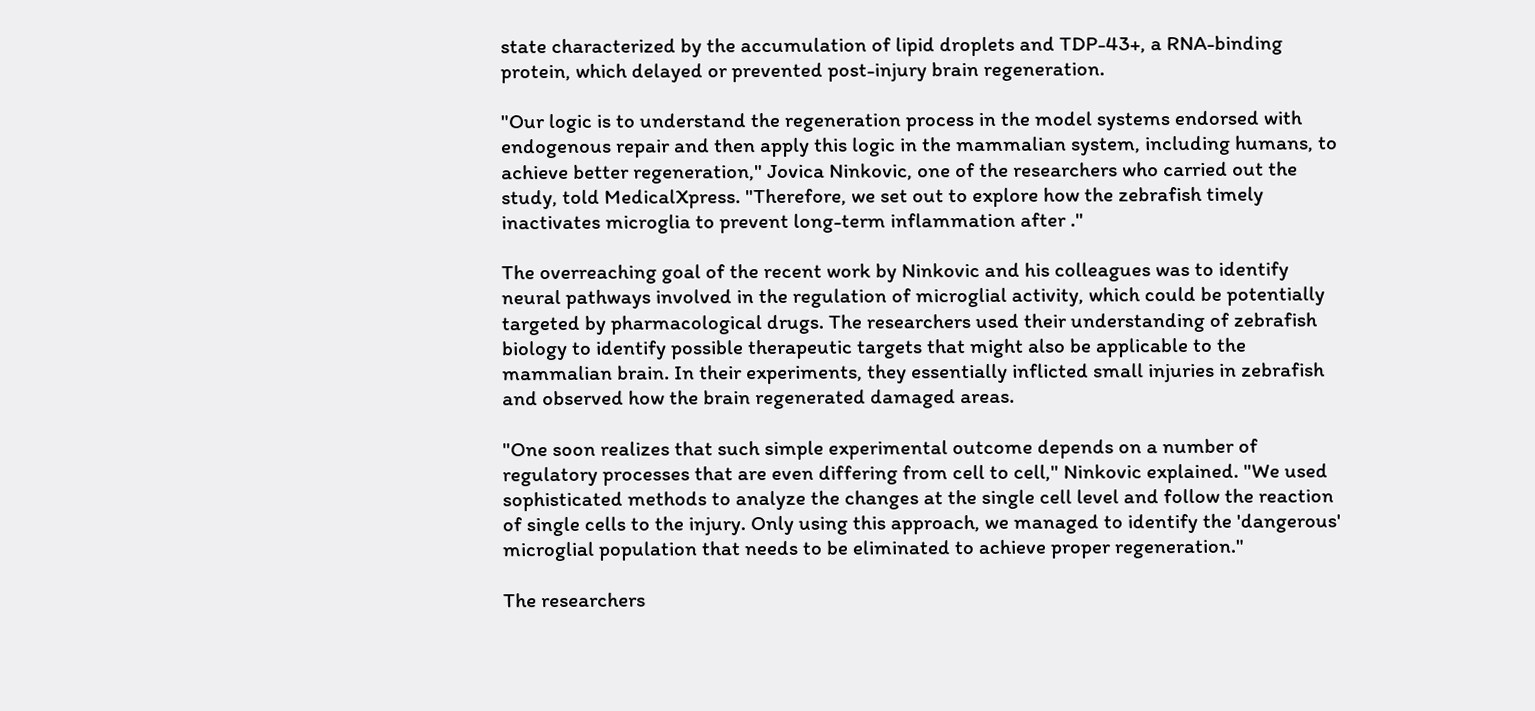state characterized by the accumulation of lipid droplets and TDP-43+, a RNA-binding protein, which delayed or prevented post-injury brain regeneration.

"Our logic is to understand the regeneration process in the model systems endorsed with endogenous repair and then apply this logic in the mammalian system, including humans, to achieve better regeneration," Jovica Ninkovic, one of the researchers who carried out the study, told MedicalXpress. "Therefore, we set out to explore how the zebrafish timely inactivates microglia to prevent long-term inflammation after ."

The overreaching goal of the recent work by Ninkovic and his colleagues was to identify neural pathways involved in the regulation of microglial activity, which could be potentially targeted by pharmacological drugs. The researchers used their understanding of zebrafish biology to identify possible therapeutic targets that might also be applicable to the mammalian brain. In their experiments, they essentially inflicted small injuries in zebrafish and observed how the brain regenerated damaged areas.

"One soon realizes that such simple experimental outcome depends on a number of regulatory processes that are even differing from cell to cell," Ninkovic explained. "We used sophisticated methods to analyze the changes at the single cell level and follow the reaction of single cells to the injury. Only using this approach, we managed to identify the 'dangerous' microglial population that needs to be eliminated to achieve proper regeneration."

The researchers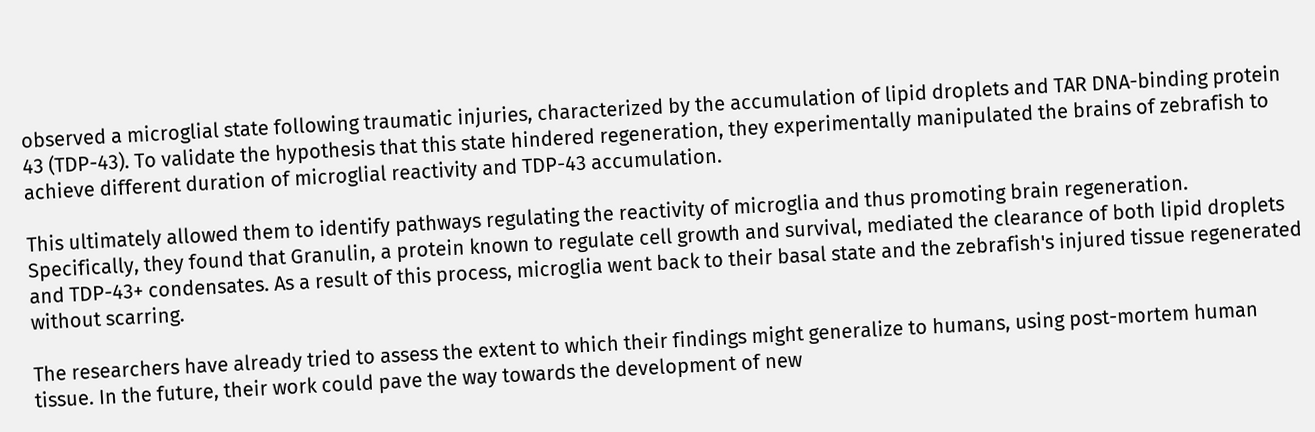observed a microglial state following traumatic injuries, characterized by the accumulation of lipid droplets and TAR DNA-binding protein 43 (TDP-43). To validate the hypothesis that this state hindered regeneration, they experimentally manipulated the brains of zebrafish to achieve different duration of microglial reactivity and TDP-43 accumulation.

This ultimately allowed them to identify pathways regulating the reactivity of microglia and thus promoting brain regeneration. Specifically, they found that Granulin, a protein known to regulate cell growth and survival, mediated the clearance of both lipid droplets and TDP-43+ condensates. As a result of this process, microglia went back to their basal state and the zebrafish's injured tissue regenerated without scarring.

The researchers have already tried to assess the extent to which their findings might generalize to humans, using post-mortem human tissue. In the future, their work could pave the way towards the development of new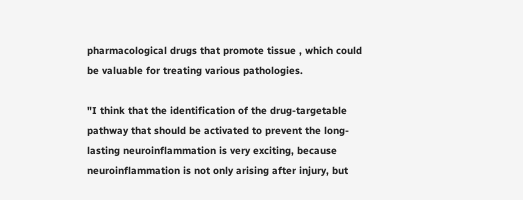pharmacological drugs that promote tissue , which could be valuable for treating various pathologies.

"I think that the identification of the drug-targetable pathway that should be activated to prevent the long-lasting neuroinflammation is very exciting, because neuroinflammation is not only arising after injury, but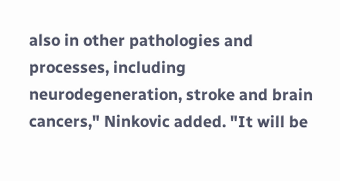also in other pathologies and processes, including neurodegeneration, stroke and brain cancers," Ninkovic added. "It will be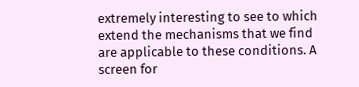extremely interesting to see to which extend the mechanisms that we find are applicable to these conditions. A screen for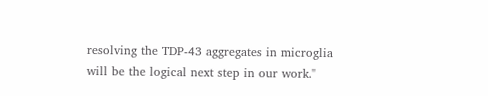resolving the TDP-43 aggregates in microglia will be the logical next step in our work."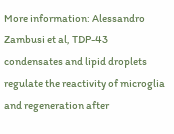More information: Alessandro Zambusi et al, TDP-43 condensates and lipid droplets regulate the reactivity of microglia and regeneration after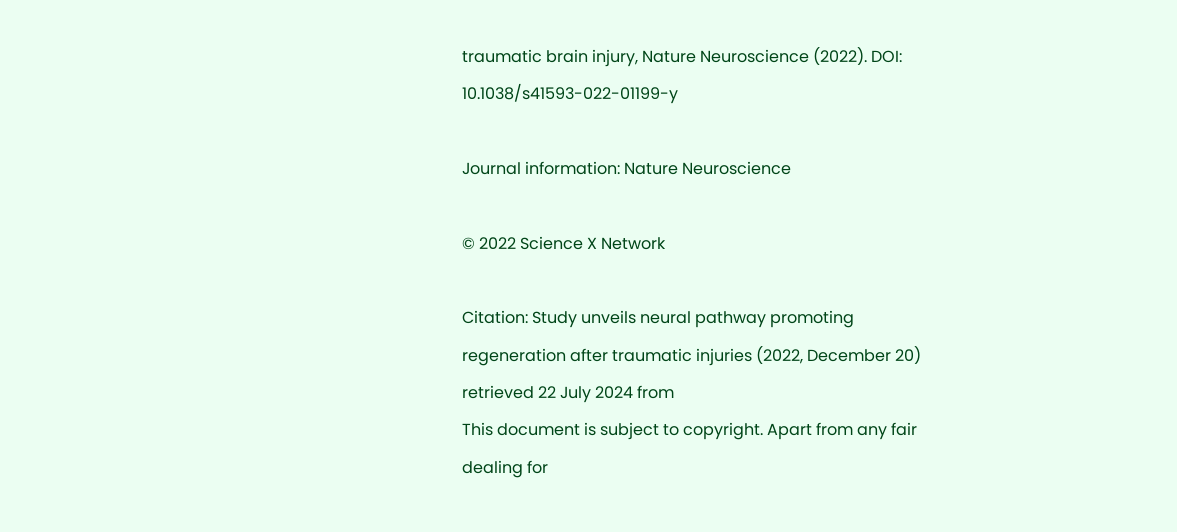traumatic brain injury, Nature Neuroscience (2022). DOI: 10.1038/s41593-022-01199-y

Journal information: Nature Neuroscience

© 2022 Science X Network

Citation: Study unveils neural pathway promoting regeneration after traumatic injuries (2022, December 20) retrieved 22 July 2024 from
This document is subject to copyright. Apart from any fair dealing for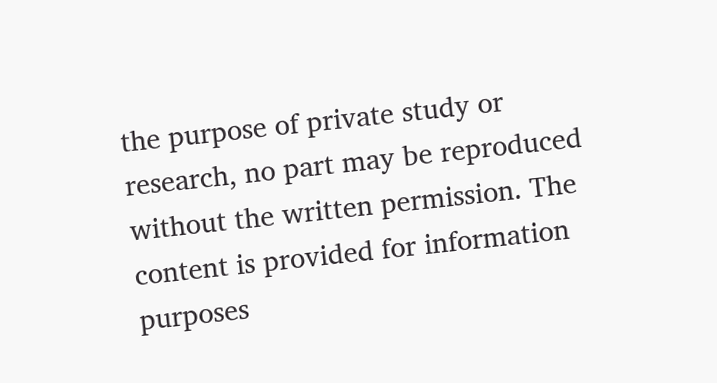the purpose of private study or research, no part may be reproduced without the written permission. The content is provided for information purposes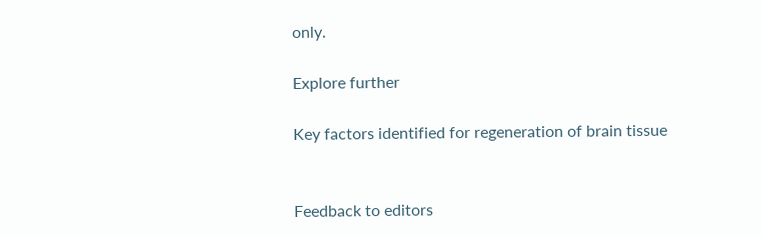only.

Explore further

Key factors identified for regeneration of brain tissue


Feedback to editors